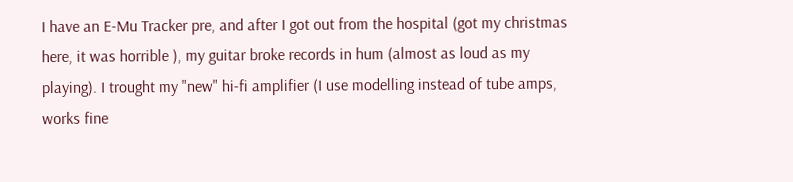I have an E-Mu Tracker pre, and after I got out from the hospital (got my christmas here, it was horrible ), my guitar broke records in hum (almost as loud as my playing). I trought my "new" hi-fi amplifier (I use modelling instead of tube amps, works fine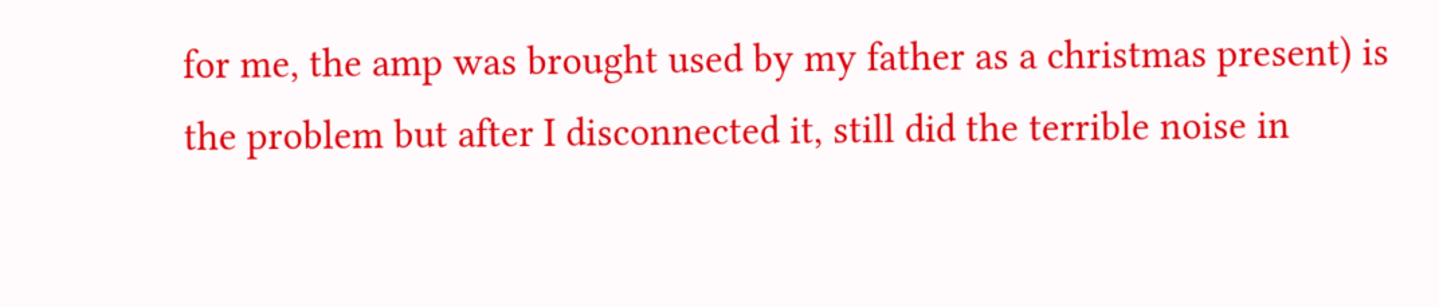for me, the amp was brought used by my father as a christmas present) is the problem but after I disconnected it, still did the terrible noise in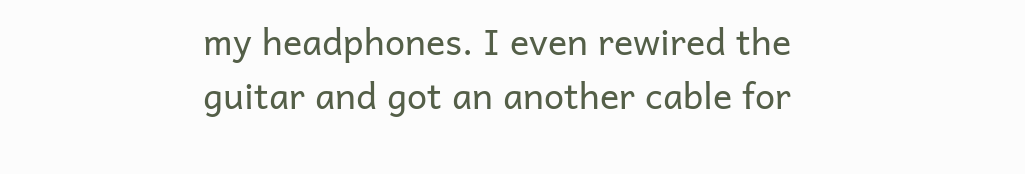my headphones. I even rewired the guitar and got an another cable for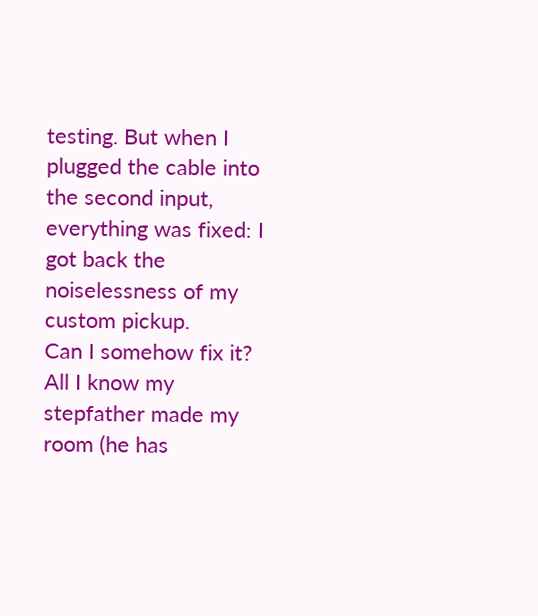testing. But when I plugged the cable into the second input, everything was fixed: I got back the noiselessness of my custom pickup.
Can I somehow fix it? All I know my stepfather made my room (he has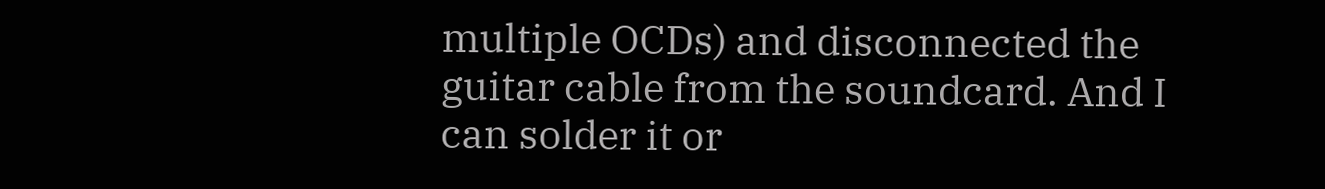multiple OCDs) and disconnected the guitar cable from the soundcard. And I can solder it or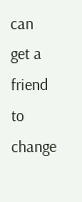can get a friend to change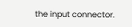the input connector.